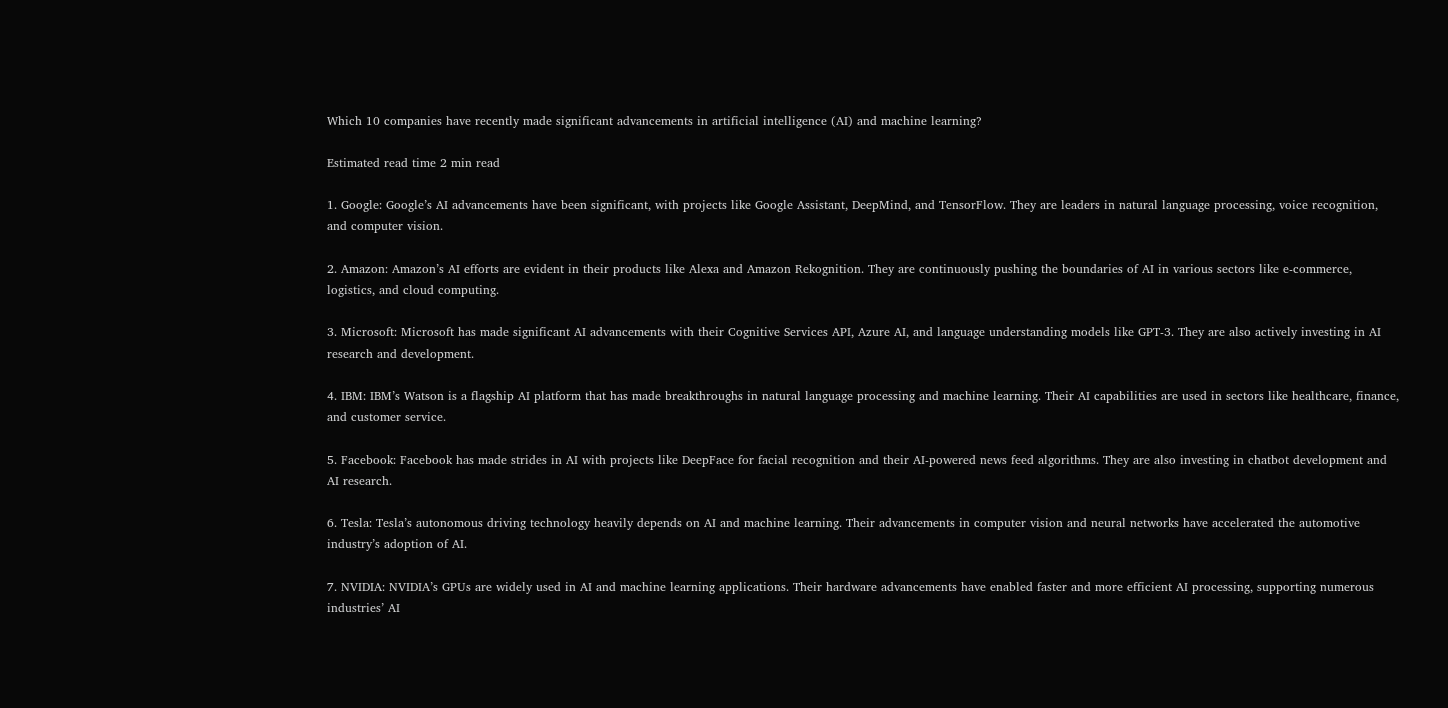Which 10 companies have recently made significant advancements in artificial intelligence (AI) and machine learning?

Estimated read time 2 min read

1. Google: Google’s AI advancements have been significant, with projects like Google Assistant, DeepMind, and TensorFlow. They are leaders in natural language processing, voice recognition, and computer vision.

2. Amazon: Amazon’s AI efforts are evident in their products like Alexa and Amazon Rekognition. They are continuously pushing the boundaries of AI in various sectors like e-commerce, logistics, and cloud computing.

3. Microsoft: Microsoft has made significant AI advancements with their Cognitive Services API, Azure AI, and language understanding models like GPT-3. They are also actively investing in AI research and development.

4. IBM: IBM’s Watson is a flagship AI platform that has made breakthroughs in natural language processing and machine learning. Their AI capabilities are used in sectors like healthcare, finance, and customer service.

5. Facebook: Facebook has made strides in AI with projects like DeepFace for facial recognition and their AI-powered news feed algorithms. They are also investing in chatbot development and AI research.

6. Tesla: Tesla’s autonomous driving technology heavily depends on AI and machine learning. Their advancements in computer vision and neural networks have accelerated the automotive industry’s adoption of AI.

7. NVIDIA: NVIDIA’s GPUs are widely used in AI and machine learning applications. Their hardware advancements have enabled faster and more efficient AI processing, supporting numerous industries’ AI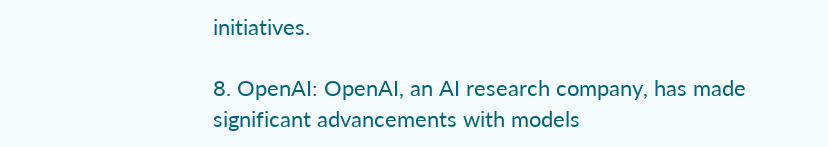initiatives.

8. OpenAI: OpenAI, an AI research company, has made significant advancements with models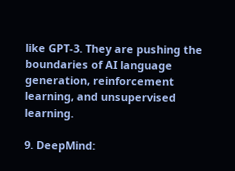like GPT-3. They are pushing the boundaries of AI language generation, reinforcement learning, and unsupervised learning.

9. DeepMind: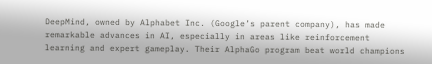DeepMind, owned by Alphabet Inc. (Google’s parent company), has made remarkable advances in AI, especially in areas like reinforcement learning and expert gameplay. Their AlphaGo program beat world champions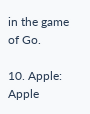in the game of Go.

10. Apple: Apple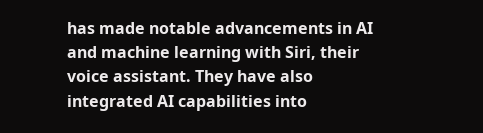has made notable advancements in AI and machine learning with Siri, their voice assistant. They have also integrated AI capabilities into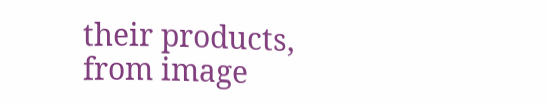their products, from image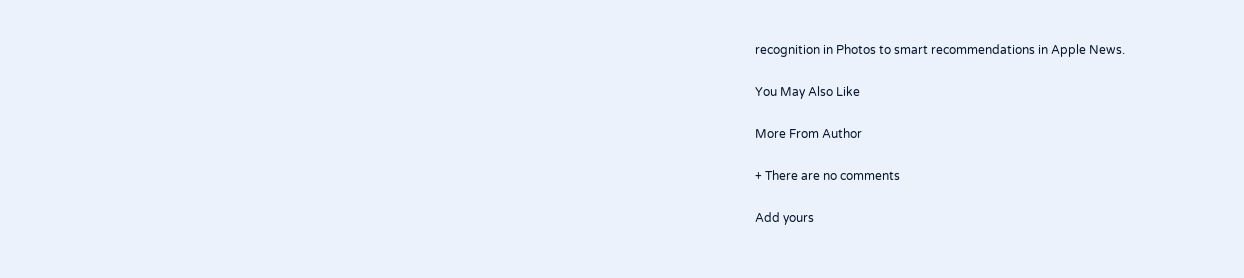recognition in Photos to smart recommendations in Apple News.

You May Also Like

More From Author

+ There are no comments

Add yours